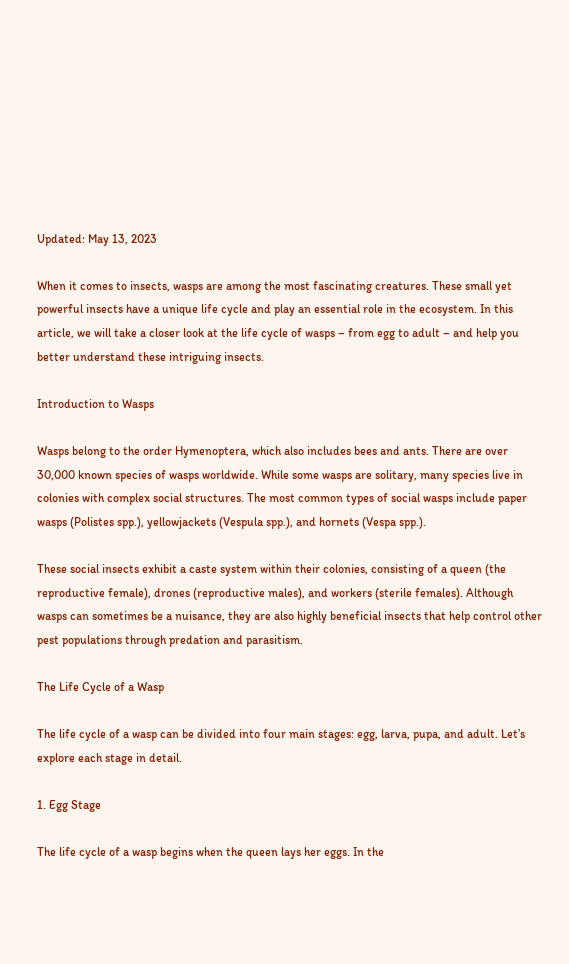Updated: May 13, 2023

When it comes to insects, wasps are among the most fascinating creatures. These small yet powerful insects have a unique life cycle and play an essential role in the ecosystem. In this article, we will take a closer look at the life cycle of wasps – from egg to adult – and help you better understand these intriguing insects.

Introduction to Wasps

Wasps belong to the order Hymenoptera, which also includes bees and ants. There are over 30,000 known species of wasps worldwide. While some wasps are solitary, many species live in colonies with complex social structures. The most common types of social wasps include paper wasps (Polistes spp.), yellowjackets (Vespula spp.), and hornets (Vespa spp.).

These social insects exhibit a caste system within their colonies, consisting of a queen (the reproductive female), drones (reproductive males), and workers (sterile females). Although wasps can sometimes be a nuisance, they are also highly beneficial insects that help control other pest populations through predation and parasitism.

The Life Cycle of a Wasp

The life cycle of a wasp can be divided into four main stages: egg, larva, pupa, and adult. Let’s explore each stage in detail.

1. Egg Stage

The life cycle of a wasp begins when the queen lays her eggs. In the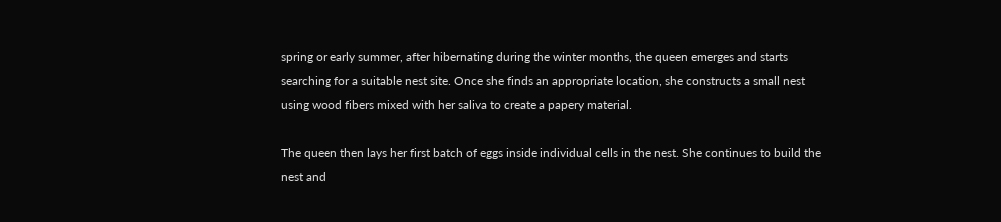spring or early summer, after hibernating during the winter months, the queen emerges and starts searching for a suitable nest site. Once she finds an appropriate location, she constructs a small nest using wood fibers mixed with her saliva to create a papery material.

The queen then lays her first batch of eggs inside individual cells in the nest. She continues to build the nest and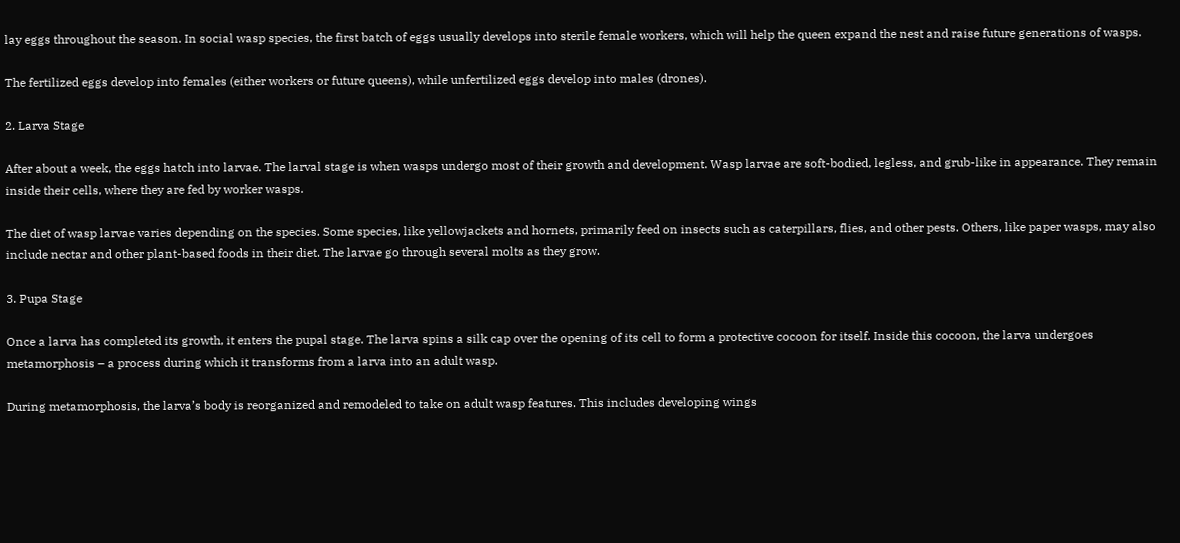lay eggs throughout the season. In social wasp species, the first batch of eggs usually develops into sterile female workers, which will help the queen expand the nest and raise future generations of wasps.

The fertilized eggs develop into females (either workers or future queens), while unfertilized eggs develop into males (drones).

2. Larva Stage

After about a week, the eggs hatch into larvae. The larval stage is when wasps undergo most of their growth and development. Wasp larvae are soft-bodied, legless, and grub-like in appearance. They remain inside their cells, where they are fed by worker wasps.

The diet of wasp larvae varies depending on the species. Some species, like yellowjackets and hornets, primarily feed on insects such as caterpillars, flies, and other pests. Others, like paper wasps, may also include nectar and other plant-based foods in their diet. The larvae go through several molts as they grow.

3. Pupa Stage

Once a larva has completed its growth, it enters the pupal stage. The larva spins a silk cap over the opening of its cell to form a protective cocoon for itself. Inside this cocoon, the larva undergoes metamorphosis – a process during which it transforms from a larva into an adult wasp.

During metamorphosis, the larva’s body is reorganized and remodeled to take on adult wasp features. This includes developing wings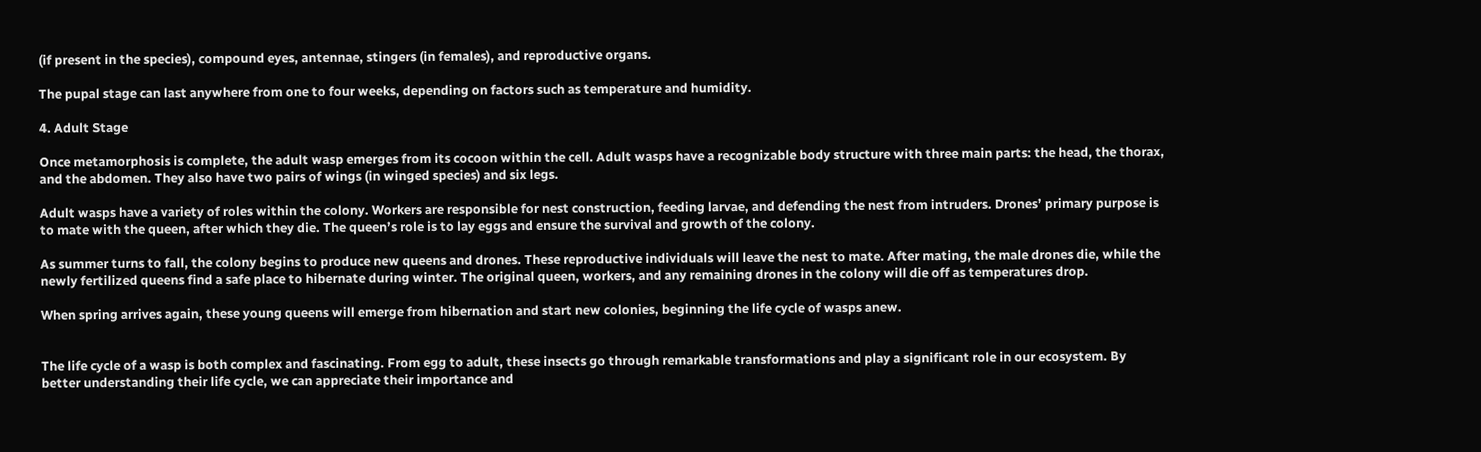(if present in the species), compound eyes, antennae, stingers (in females), and reproductive organs.

The pupal stage can last anywhere from one to four weeks, depending on factors such as temperature and humidity.

4. Adult Stage

Once metamorphosis is complete, the adult wasp emerges from its cocoon within the cell. Adult wasps have a recognizable body structure with three main parts: the head, the thorax, and the abdomen. They also have two pairs of wings (in winged species) and six legs.

Adult wasps have a variety of roles within the colony. Workers are responsible for nest construction, feeding larvae, and defending the nest from intruders. Drones’ primary purpose is to mate with the queen, after which they die. The queen’s role is to lay eggs and ensure the survival and growth of the colony.

As summer turns to fall, the colony begins to produce new queens and drones. These reproductive individuals will leave the nest to mate. After mating, the male drones die, while the newly fertilized queens find a safe place to hibernate during winter. The original queen, workers, and any remaining drones in the colony will die off as temperatures drop.

When spring arrives again, these young queens will emerge from hibernation and start new colonies, beginning the life cycle of wasps anew.


The life cycle of a wasp is both complex and fascinating. From egg to adult, these insects go through remarkable transformations and play a significant role in our ecosystem. By better understanding their life cycle, we can appreciate their importance and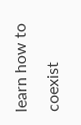learn how to coexist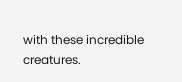with these incredible creatures.